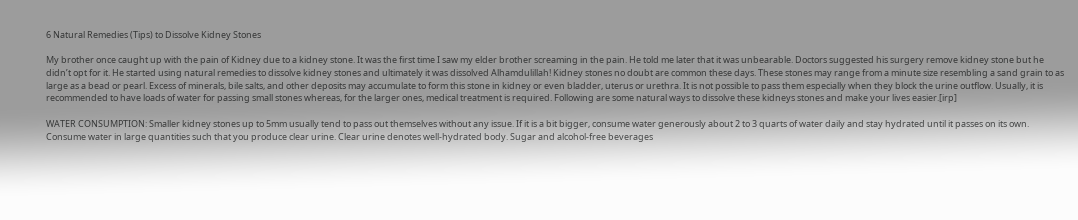6 Natural Remedies (Tips) to Dissolve Kidney Stones

My brother once caught up with the pain of Kidney due to a kidney stone. It was the first time I saw my elder brother screaming in the pain. He told me later that it was unbearable. Doctors suggested his surgery remove kidney stone but he didn’t opt for it. He started using natural remedies to dissolve kidney stones and ultimately it was dissolved Alhamdulillah! Kidney stones no doubt are common these days. These stones may range from a minute size resembling a sand grain to as large as a bead or pearl. Excess of minerals, bile salts, and other deposits may accumulate to form this stone in kidney or even bladder, uterus or urethra. It is not possible to pass them especially when they block the urine outflow. Usually, it is recommended to have loads of water for passing small stones whereas, for the larger ones, medical treatment is required. Following are some natural ways to dissolve these kidneys stones and make your lives easier.[irp]

WATER CONSUMPTION: Smaller kidney stones up to 5mm usually tend to pass out themselves without any issue. If it is a bit bigger, consume water generously about 2 to 3 quarts of water daily and stay hydrated until it passes on its own. Consume water in large quantities such that you produce clear urine. Clear urine denotes well-hydrated body. Sugar and alcohol-free beverages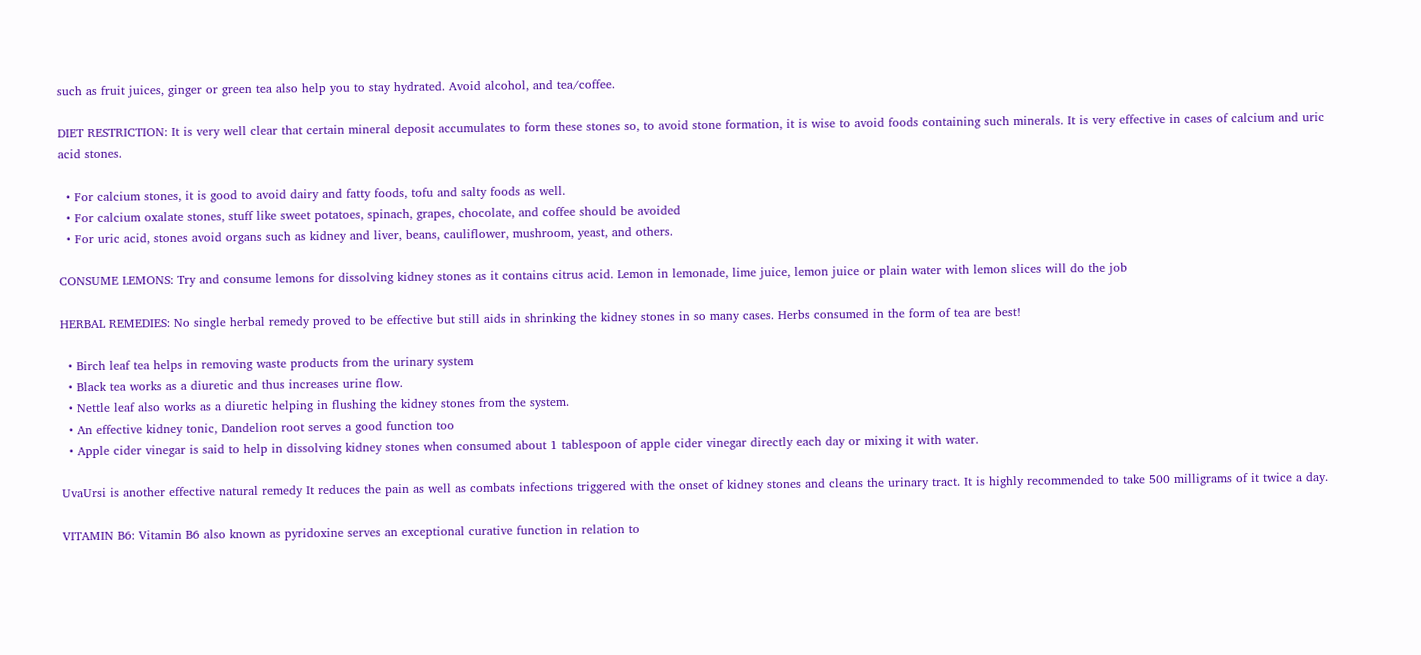such as fruit juices, ginger or green tea also help you to stay hydrated. Avoid alcohol, and tea/coffee.

DIET RESTRICTION: It is very well clear that certain mineral deposit accumulates to form these stones so, to avoid stone formation, it is wise to avoid foods containing such minerals. It is very effective in cases of calcium and uric acid stones.

  • For calcium stones, it is good to avoid dairy and fatty foods, tofu and salty foods as well.
  • For calcium oxalate stones, stuff like sweet potatoes, spinach, grapes, chocolate, and coffee should be avoided
  • For uric acid, stones avoid organs such as kidney and liver, beans, cauliflower, mushroom, yeast, and others.

CONSUME LEMONS: Try and consume lemons for dissolving kidney stones as it contains citrus acid. Lemon in lemonade, lime juice, lemon juice or plain water with lemon slices will do the job

HERBAL REMEDIES: No single herbal remedy proved to be effective but still aids in shrinking the kidney stones in so many cases. Herbs consumed in the form of tea are best!

  • Birch leaf tea helps in removing waste products from the urinary system
  • Black tea works as a diuretic and thus increases urine flow.
  • Nettle leaf also works as a diuretic helping in flushing the kidney stones from the system.
  • An effective kidney tonic, Dandelion root serves a good function too
  • Apple cider vinegar is said to help in dissolving kidney stones when consumed about 1 tablespoon of apple cider vinegar directly each day or mixing it with water.

UvaUrsi is another effective natural remedy It reduces the pain as well as combats infections triggered with the onset of kidney stones and cleans the urinary tract. It is highly recommended to take 500 milligrams of it twice a day.

VITAMIN B6: Vitamin B6 also known as pyridoxine serves an exceptional curative function in relation to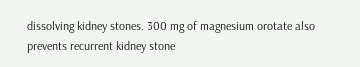dissolving kidney stones. 300 mg of magnesium orotate also prevents recurrent kidney stone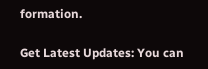formation.

Get Latest Updates: You can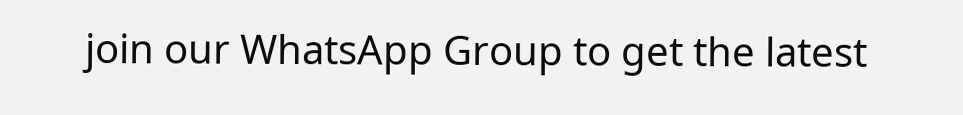join our WhatsApp Group to get the latest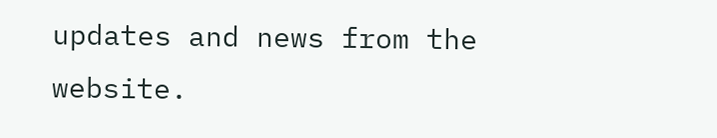updates and news from the website.